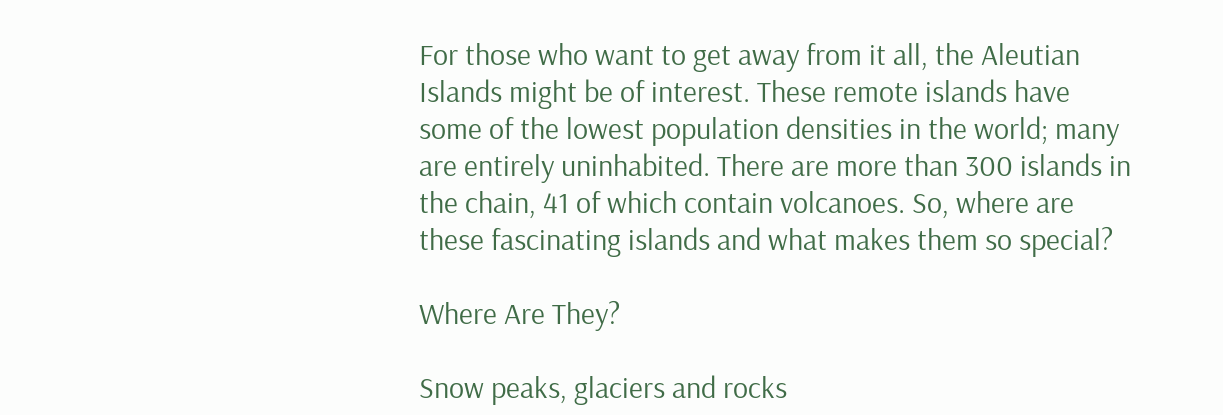For those who want to get away from it all, the Aleutian Islands might be of interest. These remote islands have some of the lowest population densities in the world; many are entirely uninhabited. There are more than 300 islands in the chain, 41 of which contain volcanoes. So, where are these fascinating islands and what makes them so special?

Where Are They?

Snow peaks, glaciers and rocks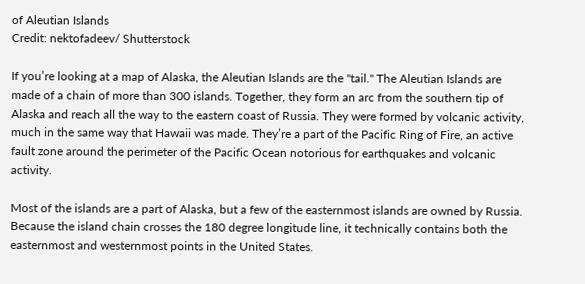of Aleutian Islands
Credit: nektofadeev/ Shutterstock

If you’re looking at a map of Alaska, the Aleutian Islands are the "tail." The Aleutian Islands are made of a chain of more than 300 islands. Together, they form an arc from the southern tip of Alaska and reach all the way to the eastern coast of Russia. They were formed by volcanic activity, much in the same way that Hawaii was made. They’re a part of the Pacific Ring of Fire, an active fault zone around the perimeter of the Pacific Ocean notorious for earthquakes and volcanic activity.

Most of the islands are a part of Alaska, but a few of the easternmost islands are owned by Russia. Because the island chain crosses the 180 degree longitude line, it technically contains both the easternmost and westernmost points in the United States.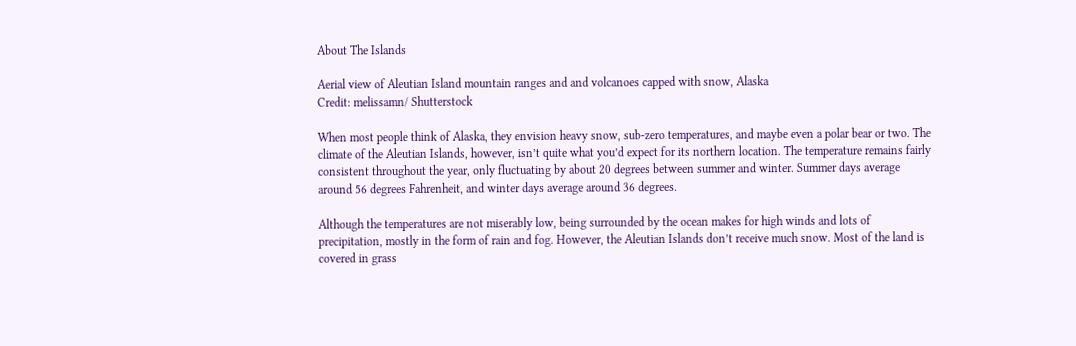About The Islands

Aerial view of Aleutian Island mountain ranges and and volcanoes capped with snow, Alaska
Credit: melissamn/ Shutterstock

When most people think of Alaska, they envision heavy snow, sub-zero temperatures, and maybe even a polar bear or two. The climate of the Aleutian Islands, however, isn’t quite what you’d expect for its northern location. The temperature remains fairly consistent throughout the year, only fluctuating by about 20 degrees between summer and winter. Summer days average around 56 degrees Fahrenheit, and winter days average around 36 degrees.

Although the temperatures are not miserably low, being surrounded by the ocean makes for high winds and lots of precipitation, mostly in the form of rain and fog. However, the Aleutian Islands don’t receive much snow. Most of the land is covered in grass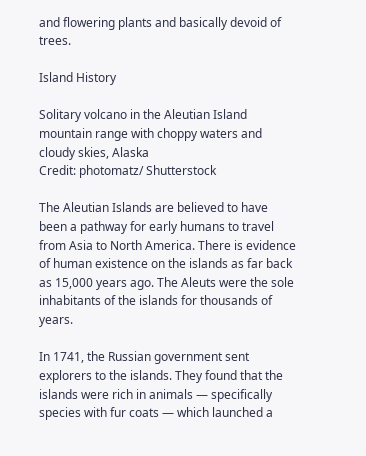and flowering plants and basically devoid of trees.

Island History

Solitary volcano in the Aleutian Island mountain range with choppy waters and cloudy skies, Alaska
Credit: photomatz/ Shutterstock

The Aleutian Islands are believed to have been a pathway for early humans to travel from Asia to North America. There is evidence of human existence on the islands as far back as 15,000 years ago. The Aleuts were the sole inhabitants of the islands for thousands of years.

In 1741, the Russian government sent explorers to the islands. They found that the islands were rich in animals — specifically species with fur coats — which launched a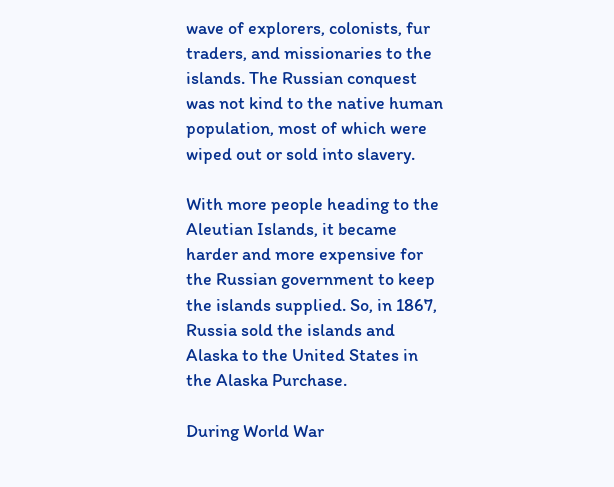wave of explorers, colonists, fur traders, and missionaries to the islands. The Russian conquest was not kind to the native human population, most of which were wiped out or sold into slavery.

With more people heading to the Aleutian Islands, it became harder and more expensive for the Russian government to keep the islands supplied. So, in 1867, Russia sold the islands and Alaska to the United States in the Alaska Purchase.

During World War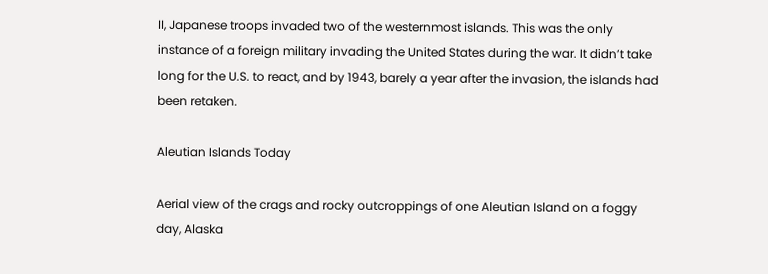II, Japanese troops invaded two of the westernmost islands. This was the only instance of a foreign military invading the United States during the war. It didn’t take long for the U.S. to react, and by 1943, barely a year after the invasion, the islands had been retaken.

Aleutian Islands Today

Aerial view of the crags and rocky outcroppings of one Aleutian Island on a foggy day, Alaska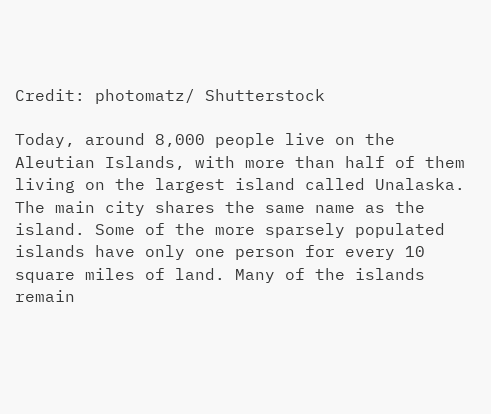Credit: photomatz/ Shutterstock

Today, around 8,000 people live on the Aleutian Islands, with more than half of them living on the largest island called Unalaska. The main city shares the same name as the island. Some of the more sparsely populated islands have only one person for every 10 square miles of land. Many of the islands remain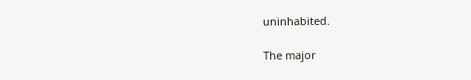uninhabited.

The major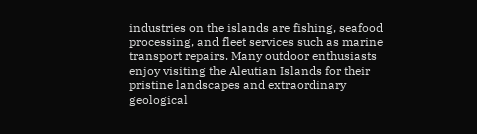industries on the islands are fishing, seafood processing, and fleet services such as marine transport repairs. Many outdoor enthusiasts enjoy visiting the Aleutian Islands for their pristine landscapes and extraordinary geological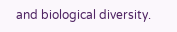and biological diversity.